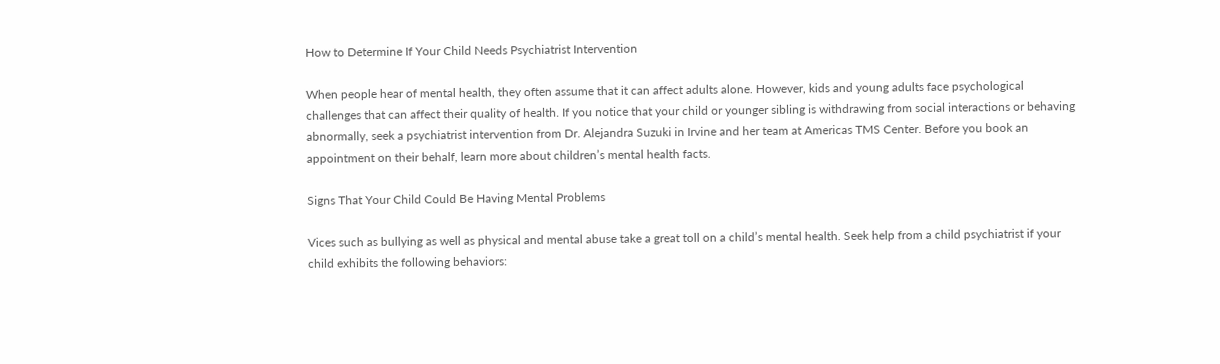How to Determine If Your Child Needs Psychiatrist Intervention

When people hear of mental health, they often assume that it can affect adults alone. However, kids and young adults face psychological challenges that can affect their quality of health. If you notice that your child or younger sibling is withdrawing from social interactions or behaving abnormally, seek a psychiatrist intervention from Dr. Alejandra Suzuki in Irvine and her team at Americas TMS Center. Before you book an appointment on their behalf, learn more about children’s mental health facts.

Signs That Your Child Could Be Having Mental Problems

Vices such as bullying as well as physical and mental abuse take a great toll on a child’s mental health. Seek help from a child psychiatrist if your child exhibits the following behaviors: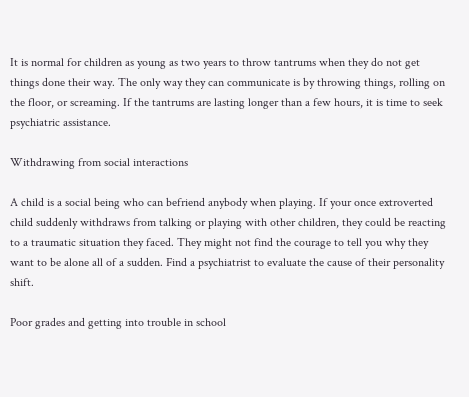It is normal for children as young as two years to throw tantrums when they do not get things done their way. The only way they can communicate is by throwing things, rolling on the floor, or screaming. If the tantrums are lasting longer than a few hours, it is time to seek psychiatric assistance.

Withdrawing from social interactions

A child is a social being who can befriend anybody when playing. If your once extroverted child suddenly withdraws from talking or playing with other children, they could be reacting to a traumatic situation they faced. They might not find the courage to tell you why they want to be alone all of a sudden. Find a psychiatrist to evaluate the cause of their personality shift.

Poor grades and getting into trouble in school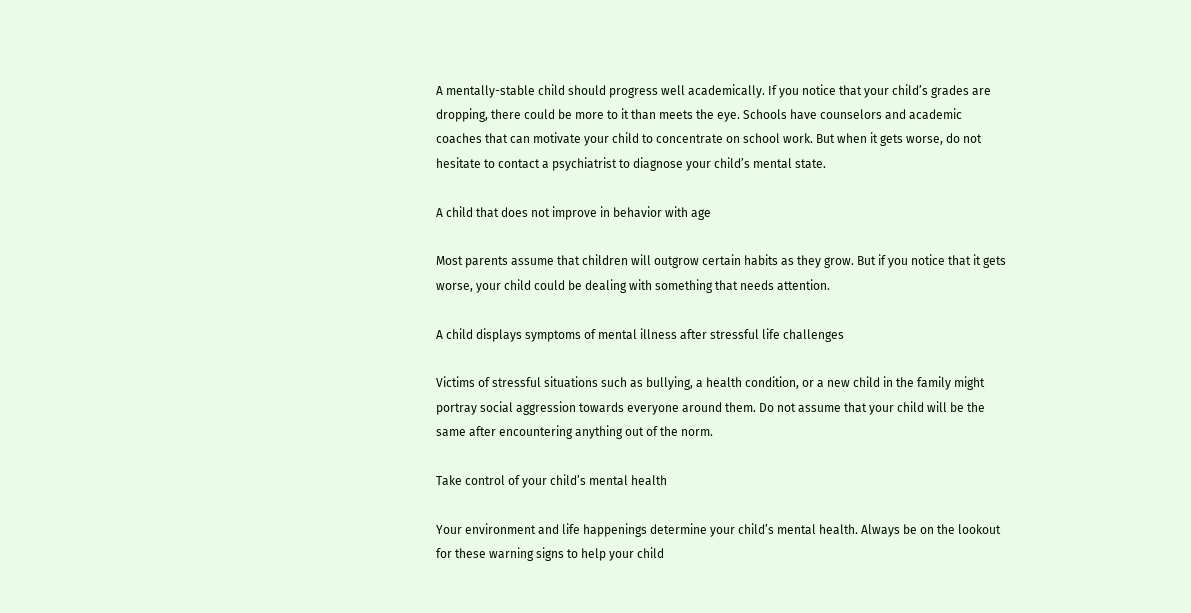A mentally-stable child should progress well academically. If you notice that your child’s grades are dropping, there could be more to it than meets the eye. Schools have counselors and academic coaches that can motivate your child to concentrate on school work. But when it gets worse, do not hesitate to contact a psychiatrist to diagnose your child’s mental state.

A child that does not improve in behavior with age

Most parents assume that children will outgrow certain habits as they grow. But if you notice that it gets worse, your child could be dealing with something that needs attention.

A child displays symptoms of mental illness after stressful life challenges

Victims of stressful situations such as bullying, a health condition, or a new child in the family might portray social aggression towards everyone around them. Do not assume that your child will be the same after encountering anything out of the norm.

Take control of your child’s mental health

Your environment and life happenings determine your child’s mental health. Always be on the lookout for these warning signs to help your child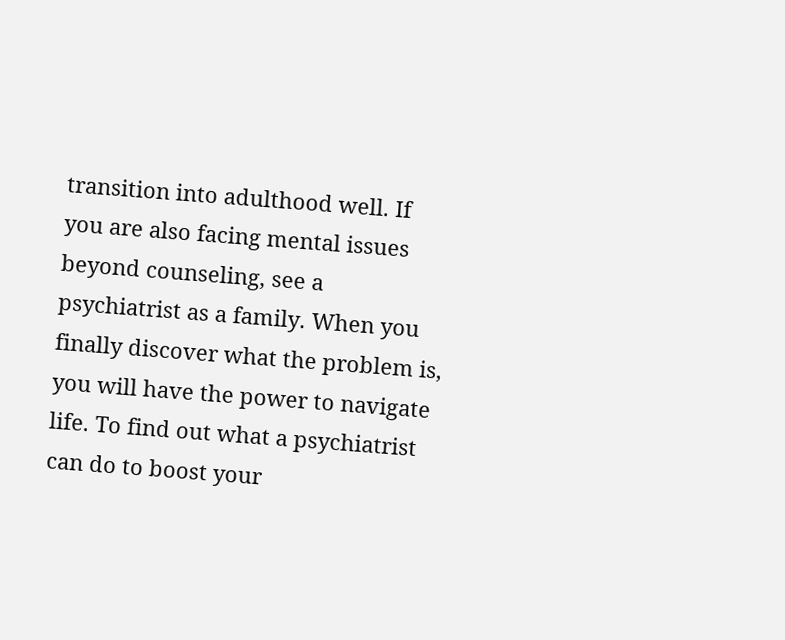transition into adulthood well. If you are also facing mental issues beyond counseling, see a psychiatrist as a family. When you finally discover what the problem is, you will have the power to navigate life. To find out what a psychiatrist can do to boost your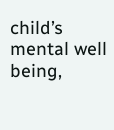child’s mental well being,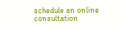schedule an online consultation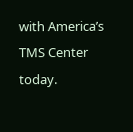with America’s TMS Center today.